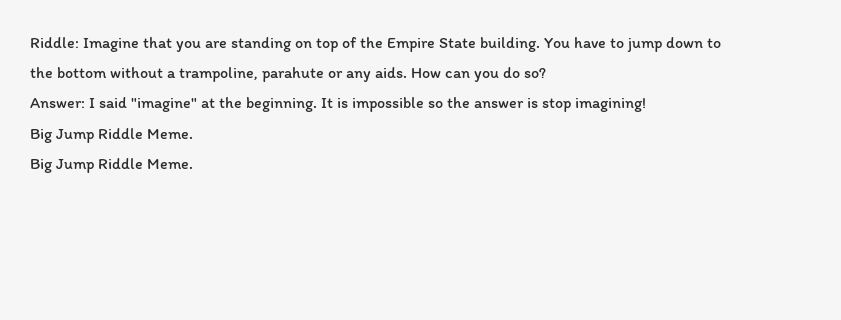Riddle: Imagine that you are standing on top of the Empire State building. You have to jump down to the bottom without a trampoline, parahute or any aids. How can you do so?
Answer: I said "imagine" at the beginning. It is impossible so the answer is stop imagining!
Big Jump Riddle Meme.
Big Jump Riddle Meme.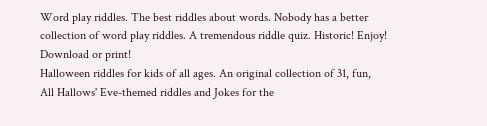Word play riddles. The best riddles about words. Nobody has a better collection of word play riddles. A tremendous riddle quiz. Historic! Enjoy! Download or print!
Halloween riddles for kids of all ages. An original collection of 31, fun, All Hallows' Eve-themed riddles and Jokes for the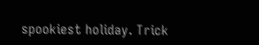spookiest holiday. Trick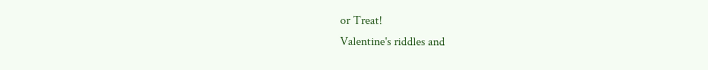or Treat!
Valentine's riddles and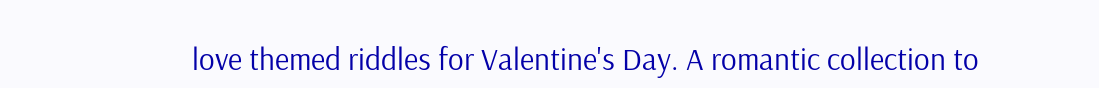love themed riddles for Valentine's Day. A romantic collection to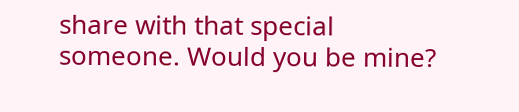share with that special someone. Would you be mine?